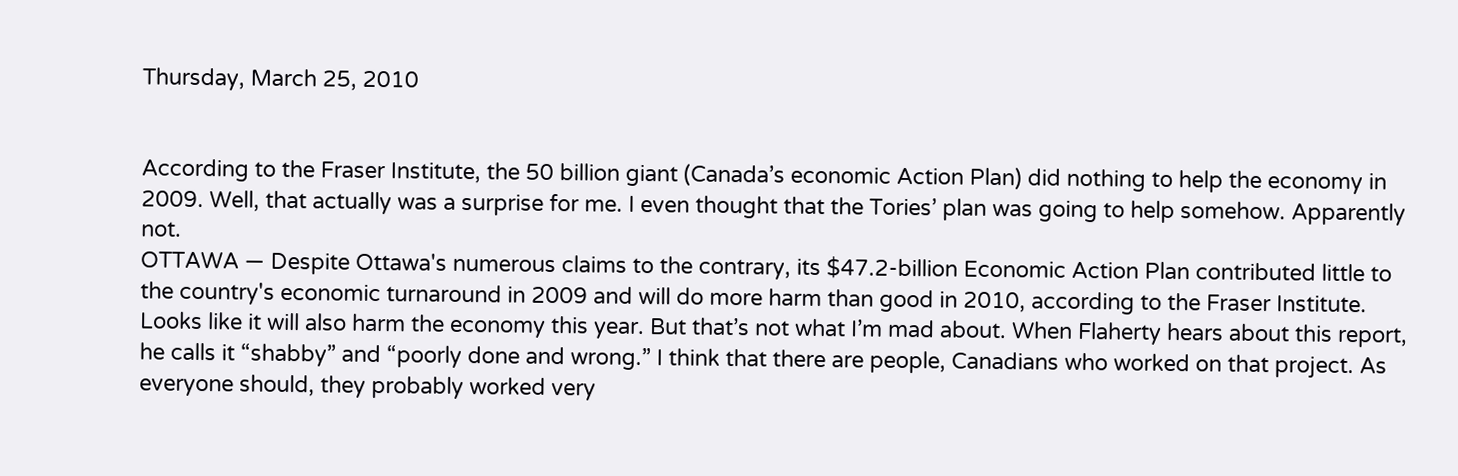Thursday, March 25, 2010


According to the Fraser Institute, the 50 billion giant (Canada’s economic Action Plan) did nothing to help the economy in 2009. Well, that actually was a surprise for me. I even thought that the Tories’ plan was going to help somehow. Apparently not.
OTTAWA — Despite Ottawa's numerous claims to the contrary, its $47.2-billion Economic Action Plan contributed little to the country's economic turnaround in 2009 and will do more harm than good in 2010, according to the Fraser Institute.
Looks like it will also harm the economy this year. But that’s not what I’m mad about. When Flaherty hears about this report, he calls it “shabby” and “poorly done and wrong.” I think that there are people, Canadians who worked on that project. As everyone should, they probably worked very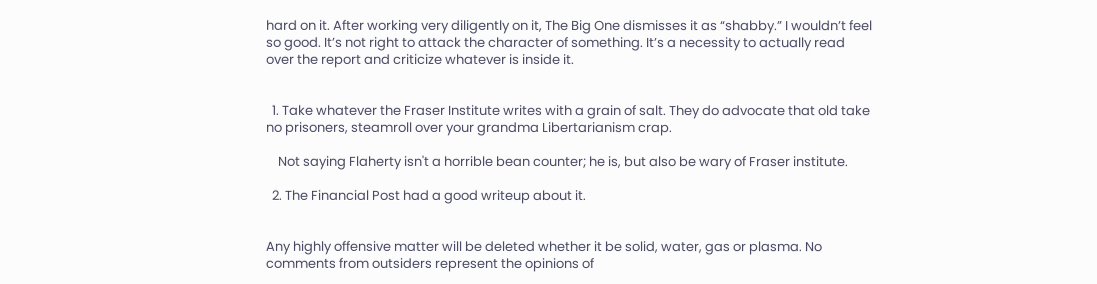hard on it. After working very diligently on it, The Big One dismisses it as “shabby.” I wouldn’t feel so good. It’s not right to attack the character of something. It’s a necessity to actually read over the report and criticize whatever is inside it.


  1. Take whatever the Fraser Institute writes with a grain of salt. They do advocate that old take no prisoners, steamroll over your grandma Libertarianism crap.

    Not saying Flaherty isn't a horrible bean counter; he is, but also be wary of Fraser institute.

  2. The Financial Post had a good writeup about it.


Any highly offensive matter will be deleted whether it be solid, water, gas or plasma. No comments from outsiders represent the opinions of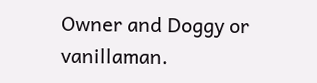Owner and Doggy or vanillaman.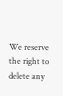We reserve the right to delete any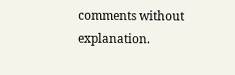comments without explanation.